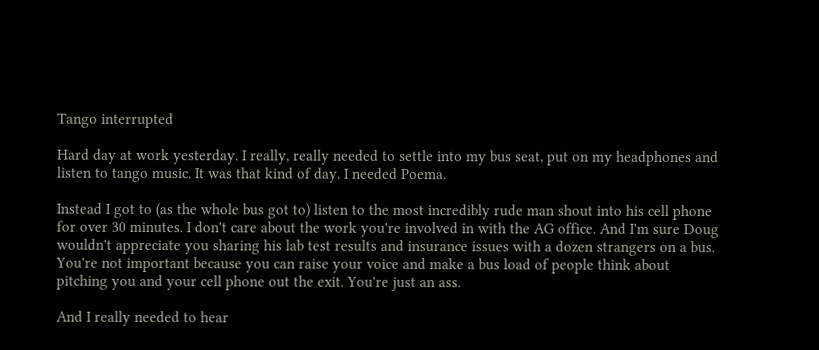Tango interrupted

Hard day at work yesterday. I really, really needed to settle into my bus seat, put on my headphones and listen to tango music. It was that kind of day. I needed Poema.

Instead I got to (as the whole bus got to) listen to the most incredibly rude man shout into his cell phone for over 30 minutes. I don't care about the work you're involved in with the AG office. And I'm sure Doug wouldn't appreciate you sharing his lab test results and insurance issues with a dozen strangers on a bus. You're not important because you can raise your voice and make a bus load of people think about pitching you and your cell phone out the exit. You're just an ass.

And I really needed to hear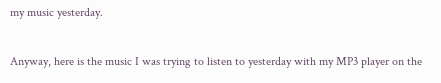my music yesterday.

Anyway, here is the music I was trying to listen to yesterday with my MP3 player on the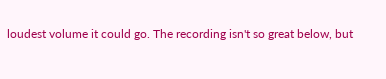loudest volume it could go. The recording isn't so great below, but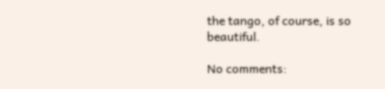the tango, of course, is so beautiful.

No comments: